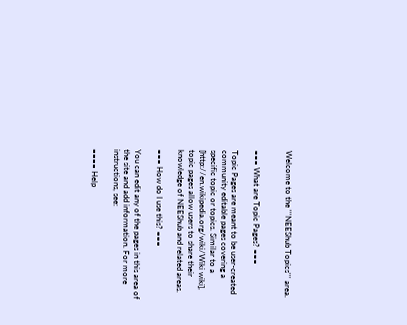Welcome to the '''NEEShub Topics''' area.


=== What are Topic Pages? ===

Topic Pages are meant to be user-created community editable pages covering a specific topic or topics. Similar to a [http://en.wikipedia.org/wiki/Wiki wiki], topic pages allow users to share their knowledge of NEEShub and related areas.

=== How do I use this? ===

You can edit any of the pages in this area of the site and add information. For more instructions, see:

==== Help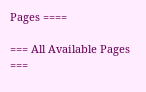Pages ====

=== All Available Pages ===